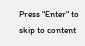Press "Enter" to skip to content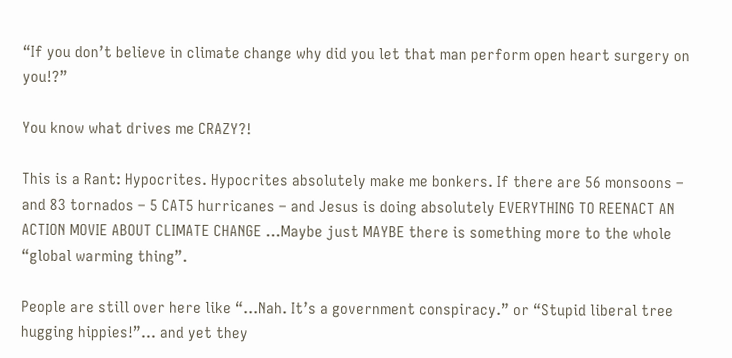“If you don’t believe in climate change why did you let that man perform open heart surgery on you!?”

You know what drives me CRAZY?!

This is a Rant: Hypocrites. Hypocrites absolutely make me bonkers. If there are 56 monsoons – and 83 tornados – 5 CAT5 hurricanes – and Jesus is doing absolutely EVERYTHING TO REENACT AN ACTION MOVIE ABOUT CLIMATE CHANGE …Maybe just MAYBE there is something more to the whole “global warming thing”.

People are still over here like “…Nah. It’s a government conspiracy.” or “Stupid liberal tree hugging hippies!”… and yet they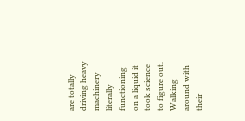are totally driving heavy machinery literally functioning on a liquid it took science to figure out. Walking around with their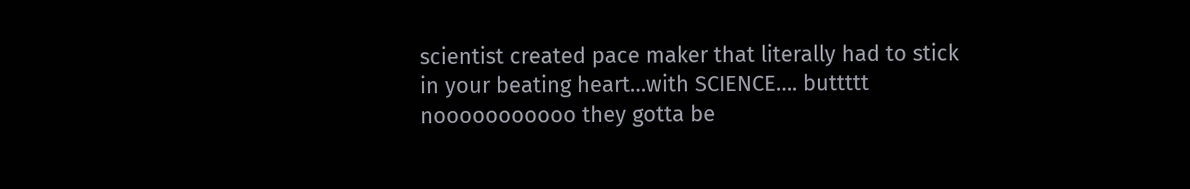scientist created pace maker that literally had to stick in your beating heart…with SCIENCE…. buttttt nooooooooooo they gotta be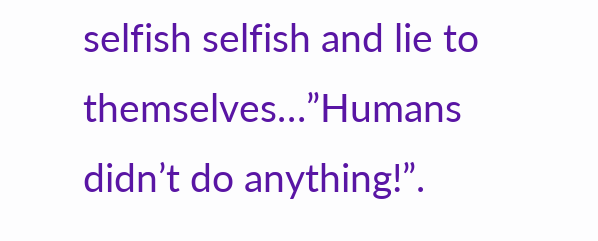selfish selfish and lie to themselves…”Humans didn’t do anything!”.